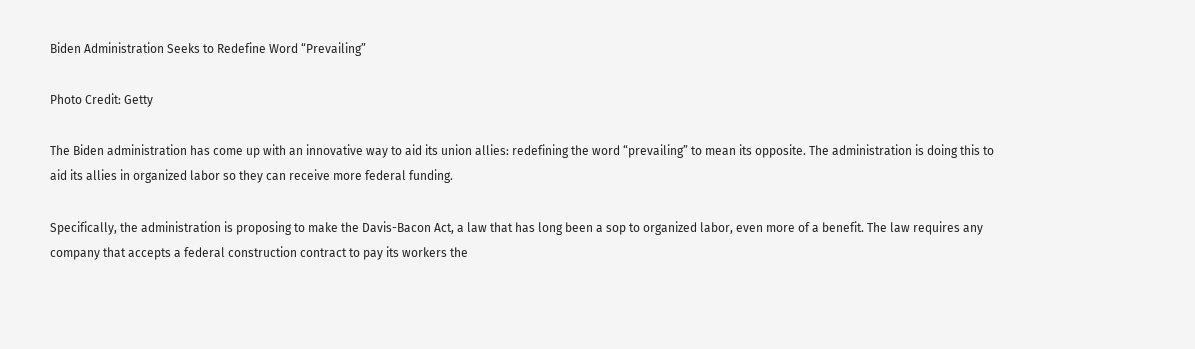Biden Administration Seeks to Redefine Word “Prevailing”

Photo Credit: Getty

The Biden administration has come up with an innovative way to aid its union allies: redefining the word “prevailing” to mean its opposite. The administration is doing this to aid its allies in organized labor so they can receive more federal funding.

Specifically, the administration is proposing to make the Davis-Bacon Act, a law that has long been a sop to organized labor, even more of a benefit. The law requires any company that accepts a federal construction contract to pay its workers the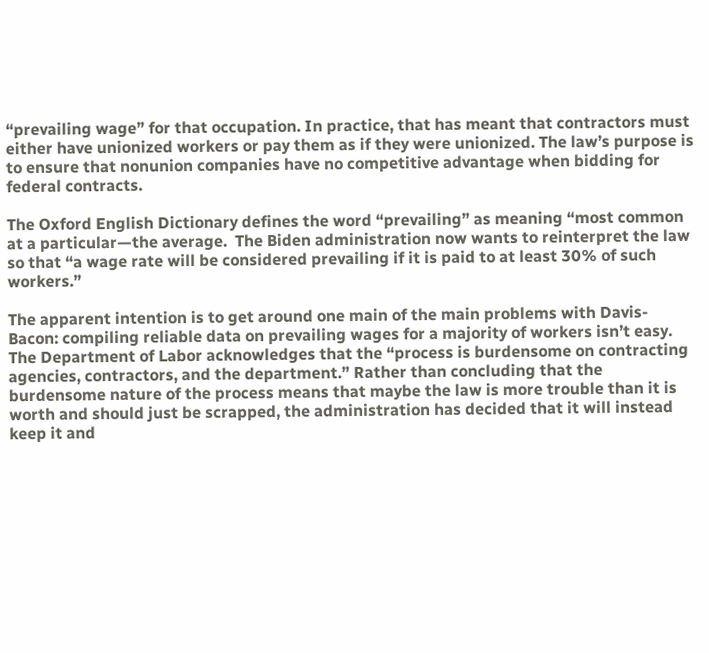“prevailing wage” for that occupation. In practice, that has meant that contractors must either have unionized workers or pay them as if they were unionized. The law’s purpose is to ensure that nonunion companies have no competitive advantage when bidding for federal contracts.

The Oxford English Dictionary defines the word “prevailing” as meaning “most common at a particular—the average.  The Biden administration now wants to reinterpret the law so that “a wage rate will be considered prevailing if it is paid to at least 30% of such workers.”

The apparent intention is to get around one main of the main problems with Davis-Bacon: compiling reliable data on prevailing wages for a majority of workers isn’t easy. The Department of Labor acknowledges that the “process is burdensome on contracting agencies, contractors, and the department.” Rather than concluding that the burdensome nature of the process means that maybe the law is more trouble than it is worth and should just be scrapped, the administration has decided that it will instead keep it and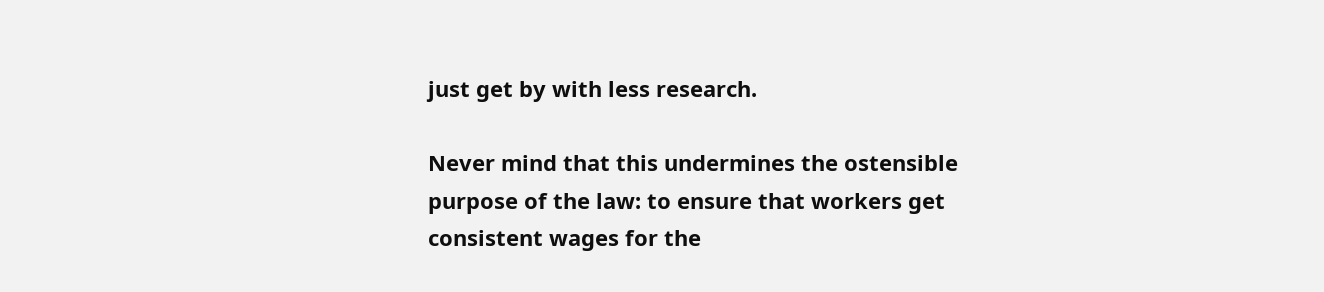just get by with less research.

Never mind that this undermines the ostensible purpose of the law: to ensure that workers get consistent wages for the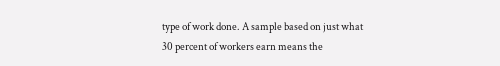type of work done. A sample based on just what 30 percent of workers earn means the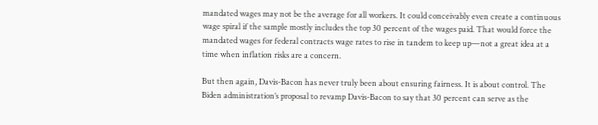mandated wages may not be the average for all workers. It could conceivably even create a continuous wage spiral if the sample mostly includes the top 30 percent of the wages paid. That would force the mandated wages for federal contracts wage rates to rise in tandem to keep up—not a great idea at a time when inflation risks are a concern.

But then again, Davis-Bacon has never truly been about ensuring fairness. It is about control. The Biden administration’s proposal to revamp Davis-Bacon to say that 30 percent can serve as the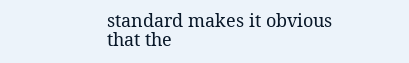standard makes it obvious that the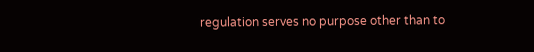regulation serves no purpose other than to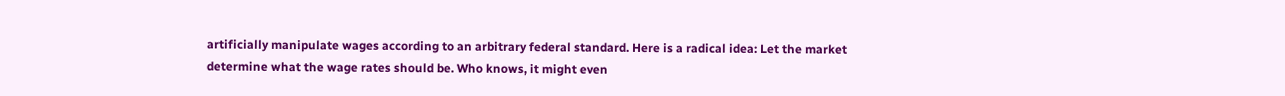artificially manipulate wages according to an arbitrary federal standard. Here is a radical idea: Let the market determine what the wage rates should be. Who knows, it might even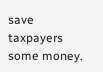save taxpayers some money.